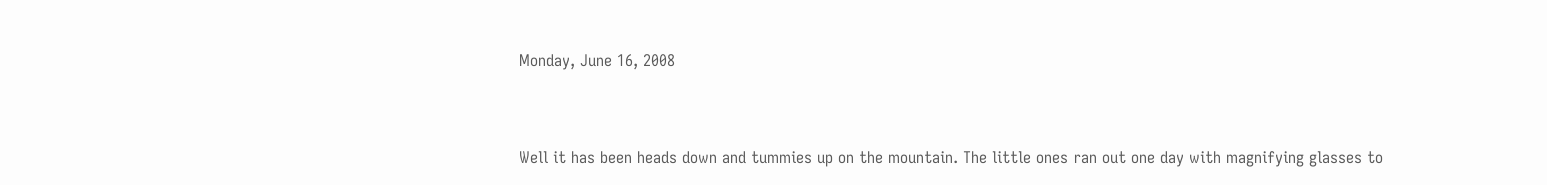Monday, June 16, 2008


Well it has been heads down and tummies up on the mountain. The little ones ran out one day with magnifying glasses to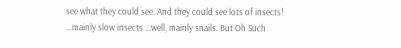see what they could see. And they could see lots of insects! ...mainly slow insects ...well, mainly snails. But Oh Such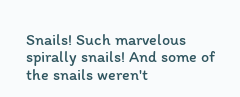Snails! Such marvelous spirally snails! And some of the snails weren't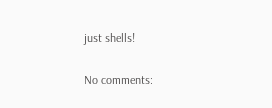just shells!

No comments: